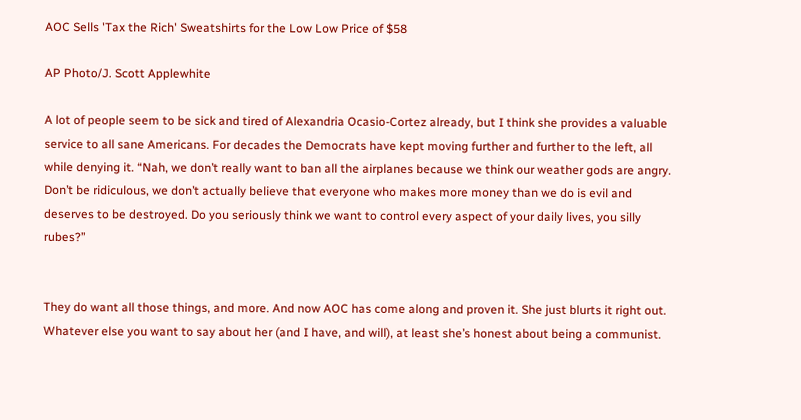AOC Sells 'Tax the Rich' Sweatshirts for the Low Low Price of $58

AP Photo/J. Scott Applewhite

A lot of people seem to be sick and tired of Alexandria Ocasio-Cortez already, but I think she provides a valuable service to all sane Americans. For decades the Democrats have kept moving further and further to the left, all while denying it. “Nah, we don’t really want to ban all the airplanes because we think our weather gods are angry. Don’t be ridiculous, we don’t actually believe that everyone who makes more money than we do is evil and deserves to be destroyed. Do you seriously think we want to control every aspect of your daily lives, you silly rubes?”


They do want all those things, and more. And now AOC has come along and proven it. She just blurts it right out. Whatever else you want to say about her (and I have, and will), at least she’s honest about being a communist.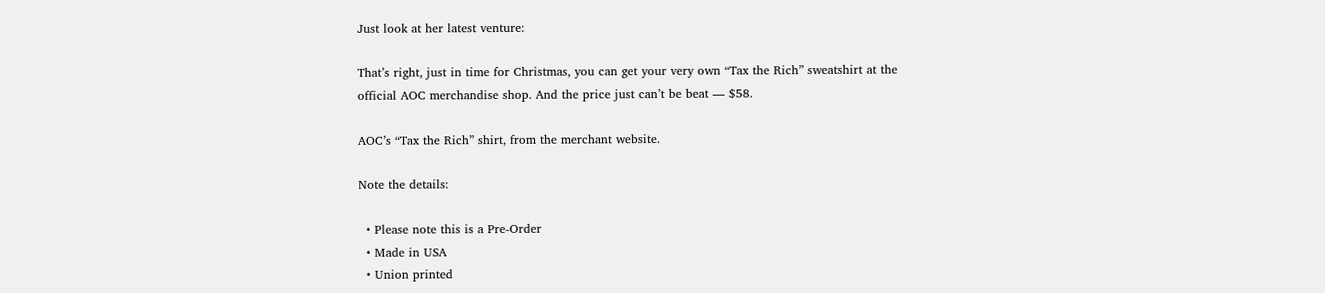Just look at her latest venture:

That’s right, just in time for Christmas, you can get your very own “Tax the Rich” sweatshirt at the official AOC merchandise shop. And the price just can’t be beat — $58.

AOC’s “Tax the Rich” shirt, from the merchant website.

Note the details:

  • Please note this is a Pre-Order
  • Made in USA
  • Union printed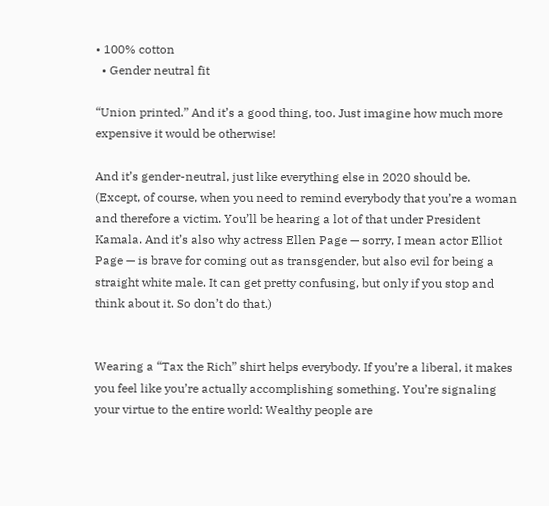• 100% cotton
  • Gender neutral fit

“Union printed.” And it’s a good thing, too. Just imagine how much more expensive it would be otherwise!

And it’s gender-neutral, just like everything else in 2020 should be. (Except, of course, when you need to remind everybody that you’re a woman and therefore a victim. You’ll be hearing a lot of that under President Kamala. And it’s also why actress Ellen Page — sorry, I mean actor Elliot Page — is brave for coming out as transgender, but also evil for being a straight white male. It can get pretty confusing, but only if you stop and think about it. So don’t do that.)


Wearing a “Tax the Rich” shirt helps everybody. If you’re a liberal, it makes you feel like you’re actually accomplishing something. You’re signaling your virtue to the entire world: Wealthy people are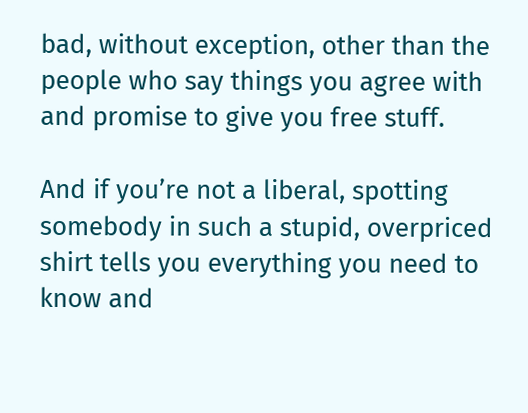bad, without exception, other than the people who say things you agree with and promise to give you free stuff.

And if you’re not a liberal, spotting somebody in such a stupid, overpriced shirt tells you everything you need to know and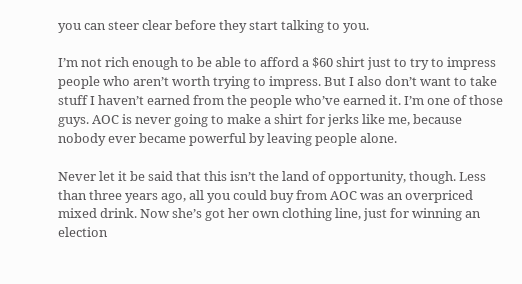you can steer clear before they start talking to you.

I’m not rich enough to be able to afford a $60 shirt just to try to impress people who aren’t worth trying to impress. But I also don’t want to take stuff I haven’t earned from the people who’ve earned it. I’m one of those guys. AOC is never going to make a shirt for jerks like me, because nobody ever became powerful by leaving people alone.

Never let it be said that this isn’t the land of opportunity, though. Less than three years ago, all you could buy from AOC was an overpriced mixed drink. Now she’s got her own clothing line, just for winning an election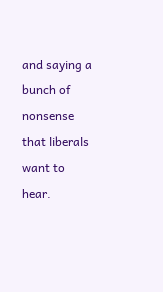and saying a bunch of nonsense that liberals want to hear.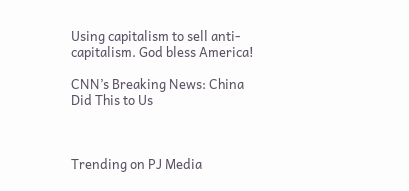Using capitalism to sell anti-capitalism. God bless America!

CNN’s Breaking News: China Did This to Us



Trending on PJ Media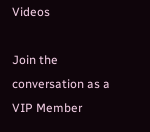Videos

Join the conversation as a VIP Member